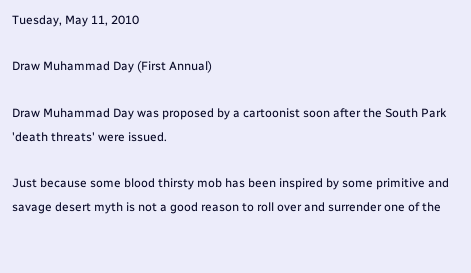Tuesday, May 11, 2010

Draw Muhammad Day (First Annual)

Draw Muhammad Day was proposed by a cartoonist soon after the South Park 'death threats' were issued.

Just because some blood thirsty mob has been inspired by some primitive and savage desert myth is not a good reason to roll over and surrender one of the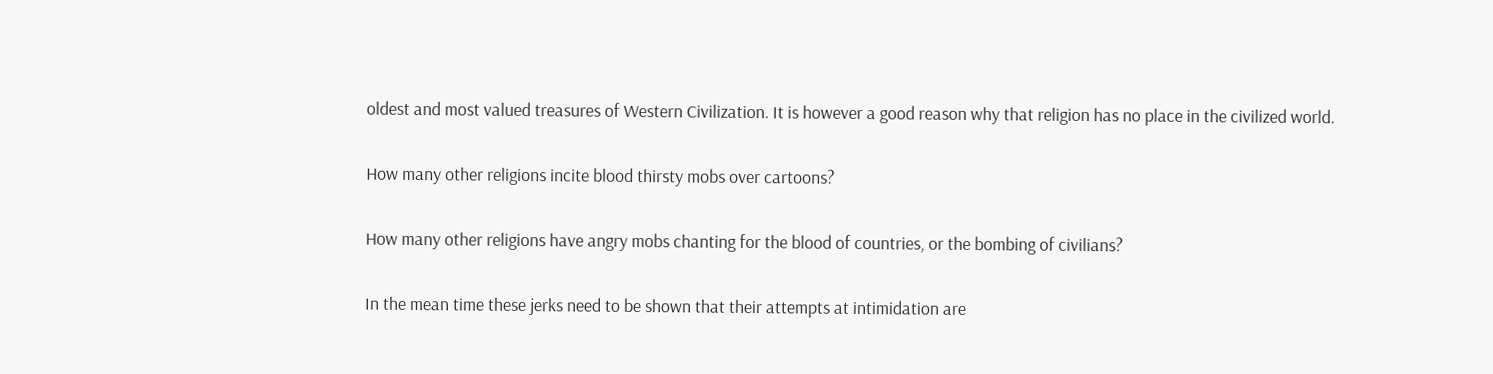oldest and most valued treasures of Western Civilization. It is however a good reason why that religion has no place in the civilized world.

How many other religions incite blood thirsty mobs over cartoons?

How many other religions have angry mobs chanting for the blood of countries, or the bombing of civilians?

In the mean time these jerks need to be shown that their attempts at intimidation are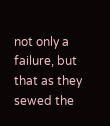not only a failure, but that as they sewed the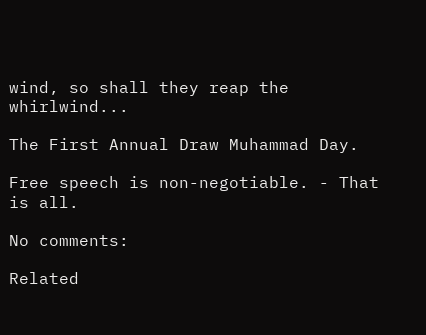wind, so shall they reap the whirlwind...

The First Annual Draw Muhammad Day.

Free speech is non-negotiable. - That is all.

No comments:

Related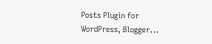Posts Plugin for WordPress, Blogger...